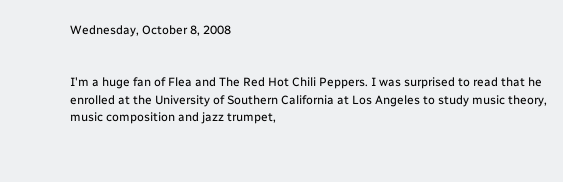Wednesday, October 8, 2008


I'm a huge fan of Flea and The Red Hot Chili Peppers. I was surprised to read that he enrolled at the University of Southern California at Los Angeles to study music theory, music composition and jazz trumpet,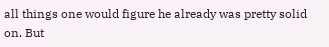all things one would figure he already was pretty solid on. But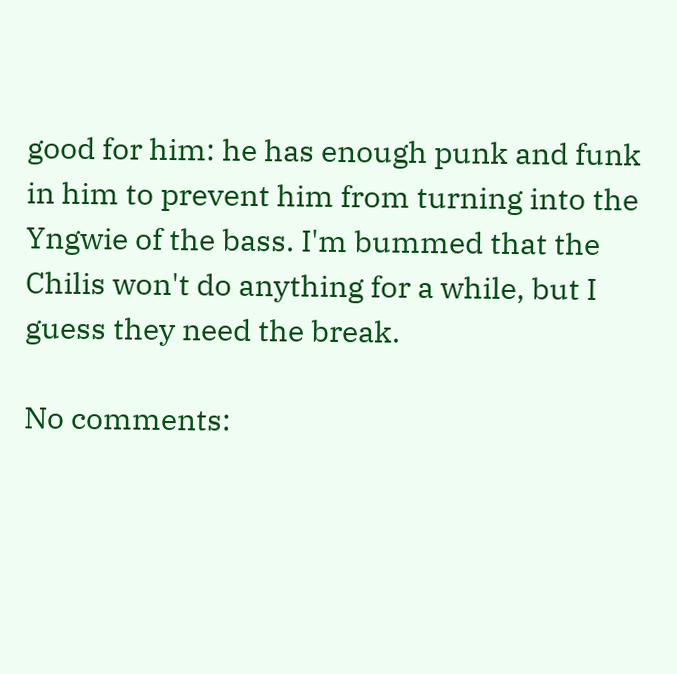good for him: he has enough punk and funk in him to prevent him from turning into the Yngwie of the bass. I'm bummed that the Chilis won't do anything for a while, but I guess they need the break.

No comments: